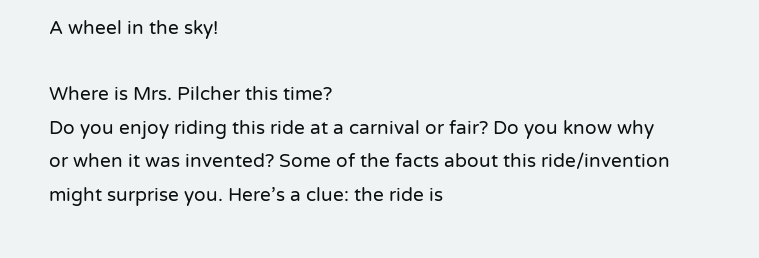A wheel in the sky!

Where is Mrs. Pilcher this time?
Do you enjoy riding this ride at a carnival or fair? Do you know why or when it was invented? Some of the facts about this ride/invention might surprise you. Here’s a clue: the ride is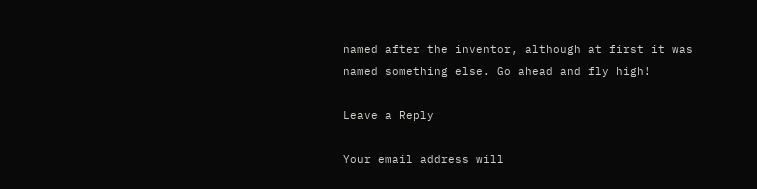named after the inventor, although at first it was named something else. Go ahead and fly high!

Leave a Reply

Your email address will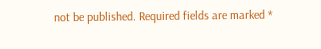not be published. Required fields are marked *